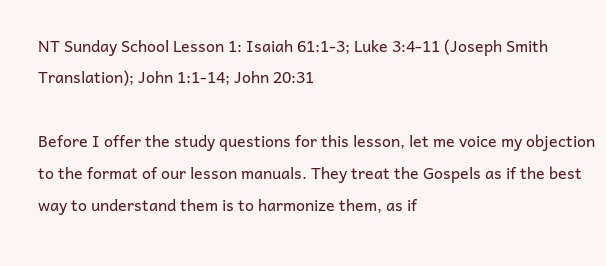NT Sunday School Lesson 1: Isaiah 61:1-3; Luke 3:4-11 (Joseph Smith Translation); John 1:1-14; John 20:31

Before I offer the study questions for this lesson, let me voice my objection to the format of our lesson manuals. They treat the Gospels as if the best way to understand them is to harmonize them, as if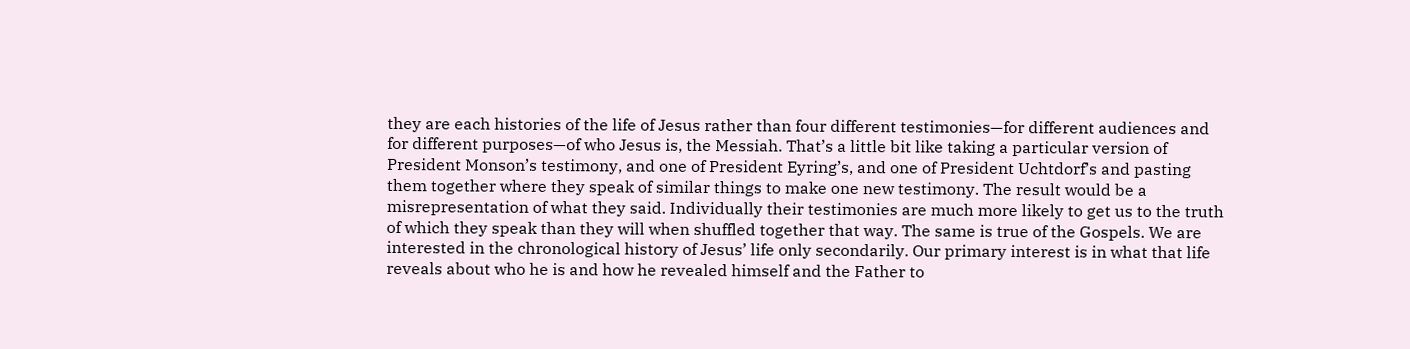they are each histories of the life of Jesus rather than four different testimonies—for different audiences and for different purposes—of who Jesus is, the Messiah. That’s a little bit like taking a particular version of President Monson’s testimony, and one of President Eyring’s, and one of President Uchtdorf’s and pasting them together where they speak of similar things to make one new testimony. The result would be a misrepresentation of what they said. Individually their testimonies are much more likely to get us to the truth of which they speak than they will when shuffled together that way. The same is true of the Gospels. We are interested in the chronological history of Jesus’ life only secondarily. Our primary interest is in what that life reveals about who he is and how he revealed himself and the Father to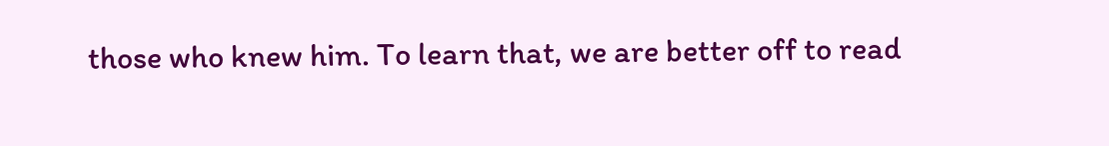those who knew him. To learn that, we are better off to read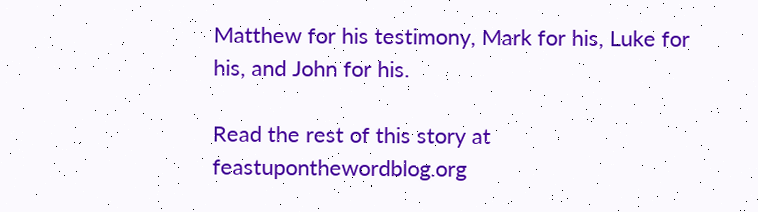Matthew for his testimony, Mark for his, Luke for his, and John for his.

Read the rest of this story at feastuponthewordblog.org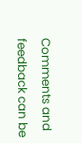Comments and feedback can be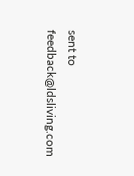sent to feedback@ldsliving.com